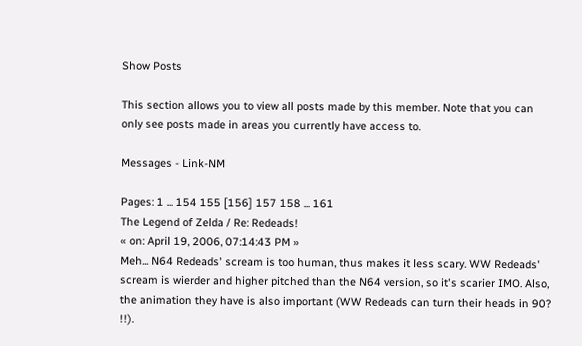Show Posts

This section allows you to view all posts made by this member. Note that you can only see posts made in areas you currently have access to.

Messages - Link-NM

Pages: 1 ... 154 155 [156] 157 158 ... 161
The Legend of Zelda / Re: Redeads!
« on: April 19, 2006, 07:14:43 PM »
Meh... N64 Redeads' scream is too human, thus makes it less scary. WW Redeads' scream is wierder and higher pitched than the N64 version, so it's scarier IMO. Also, the animation they have is also important (WW Redeads can turn their heads in 90? !!).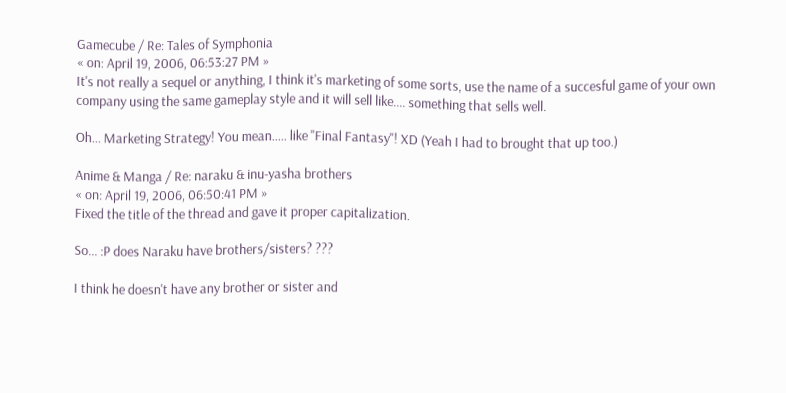Gamecube / Re: Tales of Symphonia
« on: April 19, 2006, 06:53:27 PM »
It's not really a sequel or anything, I think it's marketing of some sorts, use the name of a succesful game of your own company using the same gameplay style and it will sell like.... something that sells well.

Oh... Marketing Strategy! You mean..... like "Final Fantasy"! XD (Yeah I had to brought that up too.)

Anime & Manga / Re: naraku & inu-yasha brothers
« on: April 19, 2006, 06:50:41 PM »
Fixed the title of the thread and gave it proper capitalization.

So... :P does Naraku have brothers/sisters? ???

I think he doesn't have any brother or sister and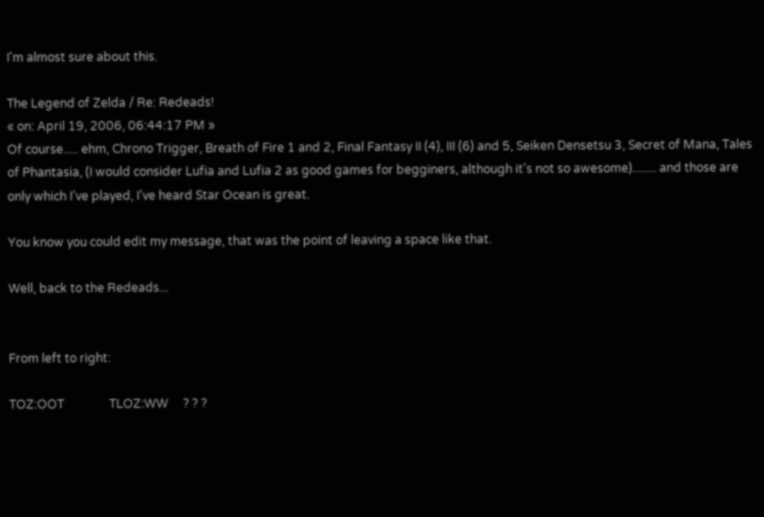I'm almost sure about this.

The Legend of Zelda / Re: Redeads!
« on: April 19, 2006, 06:44:17 PM »
Of course..... ehm, Chrono Trigger, Breath of Fire 1 and 2, Final Fantasy II (4), III (6) and 5, Seiken Densetsu 3, Secret of Mana, Tales of Phantasia, (I would consider Lufia and Lufia 2 as good games for begginers, although it's not so awesome)........ and those are only which I've played, I've heard Star Ocean is great.

You know you could edit my message, that was the point of leaving a space like that.

Well, back to the Redeads...


From left to right:

TOZ:OOT               TLOZ:WW     ? ? ?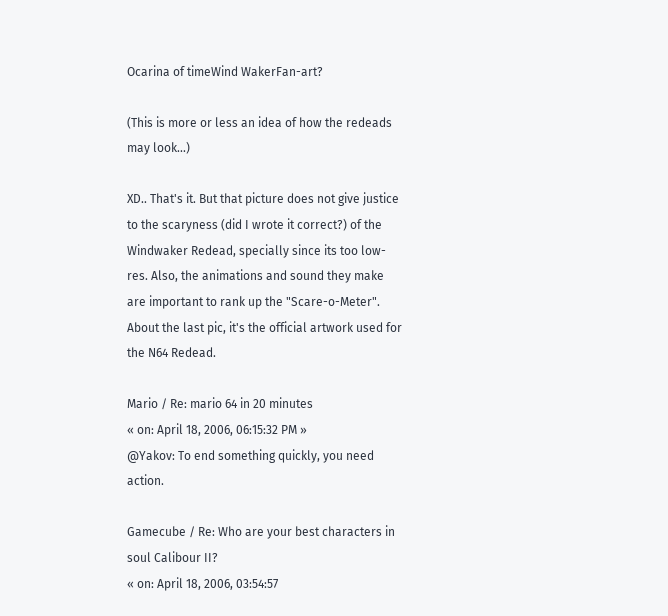Ocarina of timeWind WakerFan-art?

(This is more or less an idea of how the redeads may look...)

XD.. That's it. But that picture does not give justice to the scaryness (did I wrote it correct?) of the Windwaker Redead, specially since its too low-res. Also, the animations and sound they make are important to rank up the "Scare-o-Meter". About the last pic, it's the official artwork used for the N64 Redead.

Mario / Re: mario 64 in 20 minutes
« on: April 18, 2006, 06:15:32 PM »
@Yakov: To end something quickly, you need action.

Gamecube / Re: Who are your best characters in soul Calibour II?
« on: April 18, 2006, 03:54:57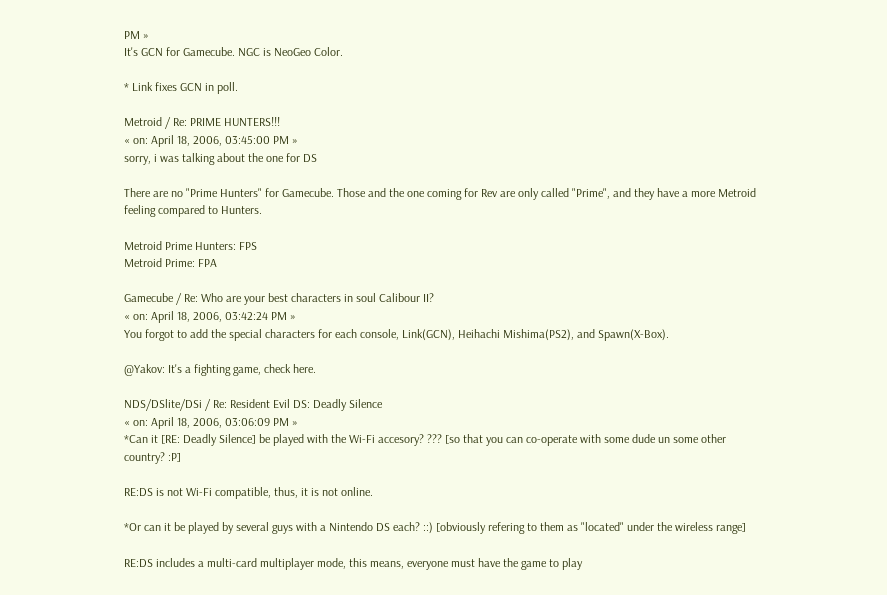PM »
It's GCN for Gamecube. NGC is NeoGeo Color.

* Link fixes GCN in poll.

Metroid / Re: PRIME HUNTERS!!!
« on: April 18, 2006, 03:45:00 PM »
sorry, i was talking about the one for DS

There are no "Prime Hunters" for Gamecube. Those and the one coming for Rev are only called "Prime", and they have a more Metroid feeling compared to Hunters.

Metroid Prime Hunters: FPS
Metroid Prime: FPA

Gamecube / Re: Who are your best characters in soul Calibour II?
« on: April 18, 2006, 03:42:24 PM »
You forgot to add the special characters for each console, Link(GCN), Heihachi Mishima(PS2), and Spawn(X-Box).

@Yakov: It's a fighting game, check here.

NDS/DSlite/DSi / Re: Resident Evil DS: Deadly Silence
« on: April 18, 2006, 03:06:09 PM »
*Can it [RE: Deadly Silence] be played with the Wi-Fi accesory? ??? [so that you can co-operate with some dude un some other country? :P]

RE:DS is not Wi-Fi compatible, thus, it is not online.

*Or can it be played by several guys with a Nintendo DS each? ::) [obviously refering to them as "located" under the wireless range]

RE:DS includes a multi-card multiplayer mode, this means, everyone must have the game to play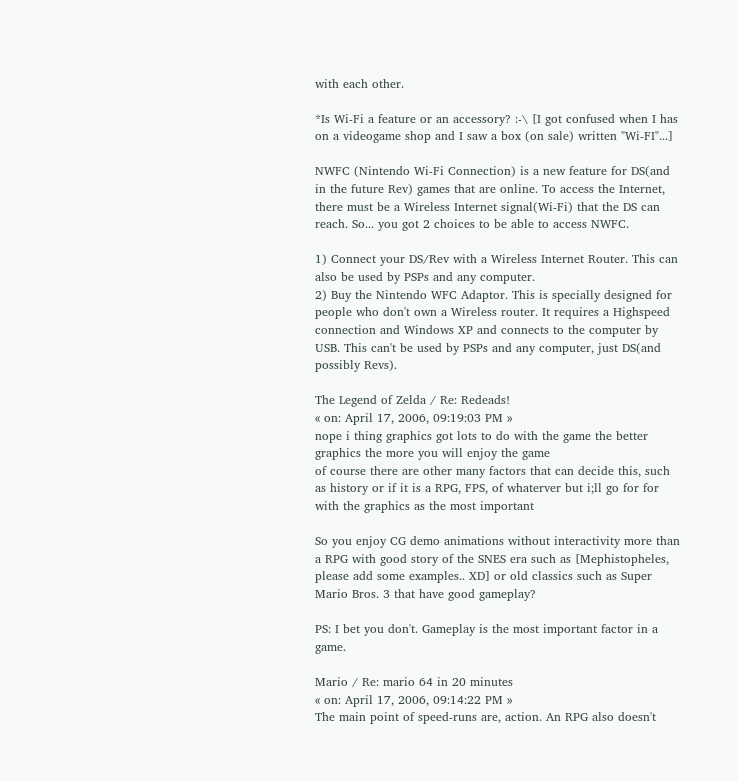with each other.

*Is Wi-Fi a feature or an accessory? :-\ [I got confused when I has on a videogame shop and I saw a box (on sale) written "Wi-FI"...]

NWFC (Nintendo Wi-Fi Connection) is a new feature for DS(and in the future Rev) games that are online. To access the Internet, there must be a Wireless Internet signal(Wi-Fi) that the DS can reach. So... you got 2 choices to be able to access NWFC.

1) Connect your DS/Rev with a Wireless Internet Router. This can also be used by PSPs and any computer.
2) Buy the Nintendo WFC Adaptor. This is specially designed for people who don't own a Wireless router. It requires a Highspeed connection and Windows XP and connects to the computer by USB. This can't be used by PSPs and any computer, just DS(and possibly Revs).

The Legend of Zelda / Re: Redeads!
« on: April 17, 2006, 09:19:03 PM »
nope i thing graphics got lots to do with the game the better graphics the more you will enjoy the game
of course there are other many factors that can decide this, such as history or if it is a RPG, FPS, of whaterver but i;ll go for for with the graphics as the most important

So you enjoy CG demo animations without interactivity more than a RPG with good story of the SNES era such as [Mephistopheles, please add some examples.. XD] or old classics such as Super Mario Bros. 3 that have good gameplay?

PS: I bet you don't. Gameplay is the most important factor in a game.

Mario / Re: mario 64 in 20 minutes
« on: April 17, 2006, 09:14:22 PM »
The main point of speed-runs are, action. An RPG also doesn't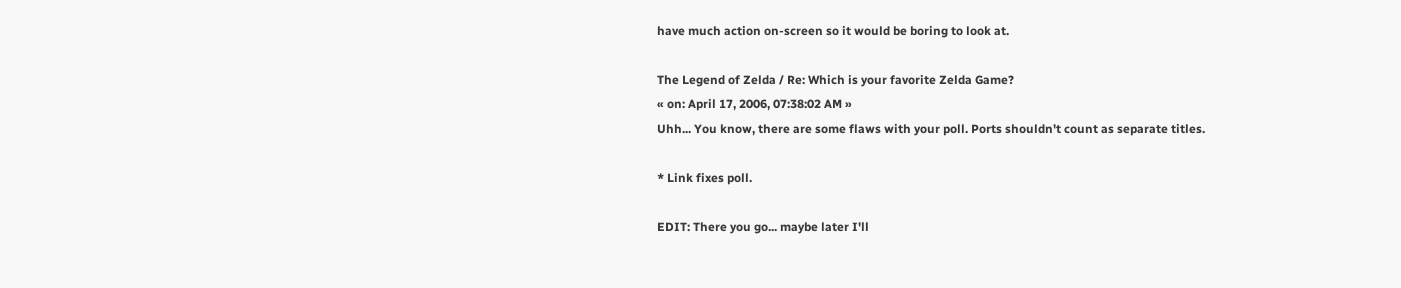have much action on-screen so it would be boring to look at.

The Legend of Zelda / Re: Which is your favorite Zelda Game?
« on: April 17, 2006, 07:38:02 AM »
Uhh... You know, there are some flaws with your poll. Ports shouldn't count as separate titles.

* Link fixes poll.

EDIT: There you go... maybe later I'll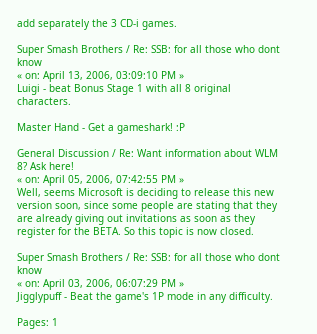add separately the 3 CD-i games.

Super Smash Brothers / Re: SSB: for all those who dont know
« on: April 13, 2006, 03:09:10 PM »
Luigi - beat Bonus Stage 1 with all 8 original characters.

Master Hand - Get a gameshark! :P

General Discussion / Re: Want information about WLM 8? Ask here!
« on: April 05, 2006, 07:42:55 PM »
Well, seems Microsoft is deciding to release this new version soon, since some people are stating that they are already giving out invitations as soon as they register for the BETA. So this topic is now closed.

Super Smash Brothers / Re: SSB: for all those who dont know
« on: April 03, 2006, 06:07:29 PM »
Jigglypuff - Beat the game's 1P mode in any difficulty.

Pages: 1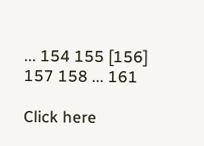... 154 155 [156] 157 158 ... 161

Click here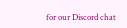for our Discord chat